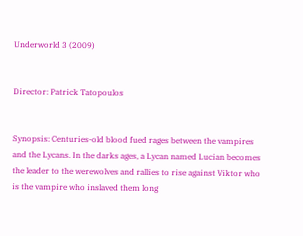Underworld 3 (2009)


Director: Patrick Tatopoulos


Synopsis: Centuries-old blood fued rages between the vampires and the Lycans. In the darks ages, a Lycan named Lucian becomes the leader to the werewolves and rallies to rise against Viktor who is the vampire who inslaved them long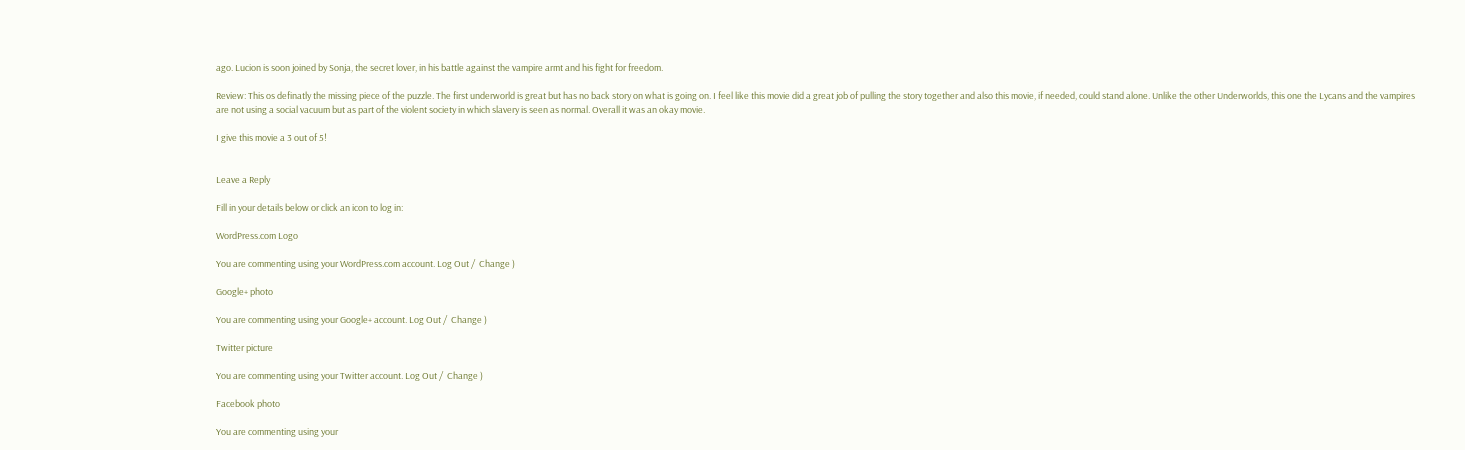ago. Lucion is soon joined by Sonja, the secret lover, in his battle against the vampire armt and his fight for freedom.

Review: This os definatly the missing piece of the puzzle. The first underworld is great but has no back story on what is going on. I feel like this movie did a great job of pulling the story together and also this movie, if needed, could stand alone. Unlike the other Underworlds, this one the Lycans and the vampires are not using a social vacuum but as part of the violent society in which slavery is seen as normal. Overall it was an okay movie.

I give this movie a 3 out of 5!


Leave a Reply

Fill in your details below or click an icon to log in:

WordPress.com Logo

You are commenting using your WordPress.com account. Log Out /  Change )

Google+ photo

You are commenting using your Google+ account. Log Out /  Change )

Twitter picture

You are commenting using your Twitter account. Log Out /  Change )

Facebook photo

You are commenting using your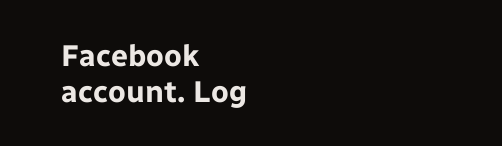Facebook account. Log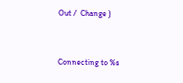Out /  Change )


Connecting to %s